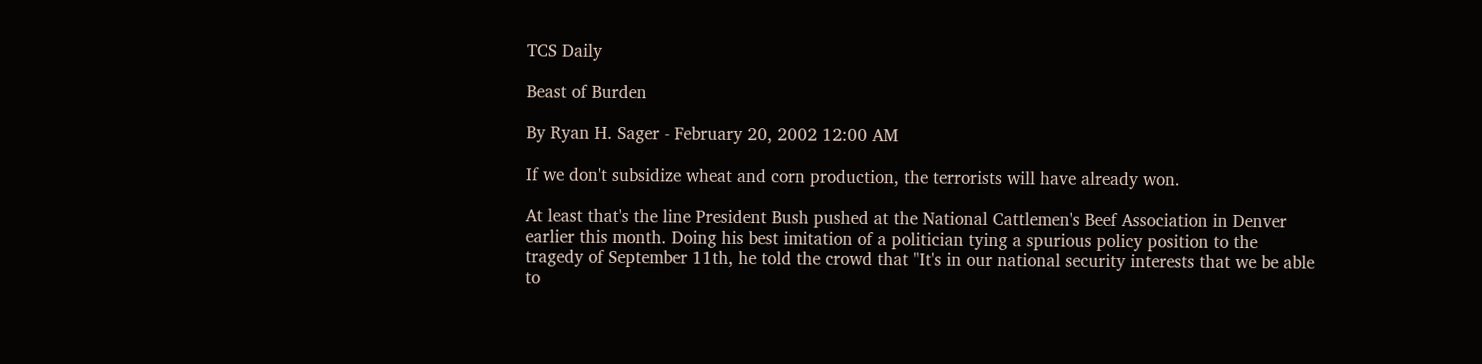TCS Daily

Beast of Burden

By Ryan H. Sager - February 20, 2002 12:00 AM

If we don't subsidize wheat and corn production, the terrorists will have already won.

At least that's the line President Bush pushed at the National Cattlemen's Beef Association in Denver earlier this month. Doing his best imitation of a politician tying a spurious policy position to the tragedy of September 11th, he told the crowd that "It's in our national security interests that we be able to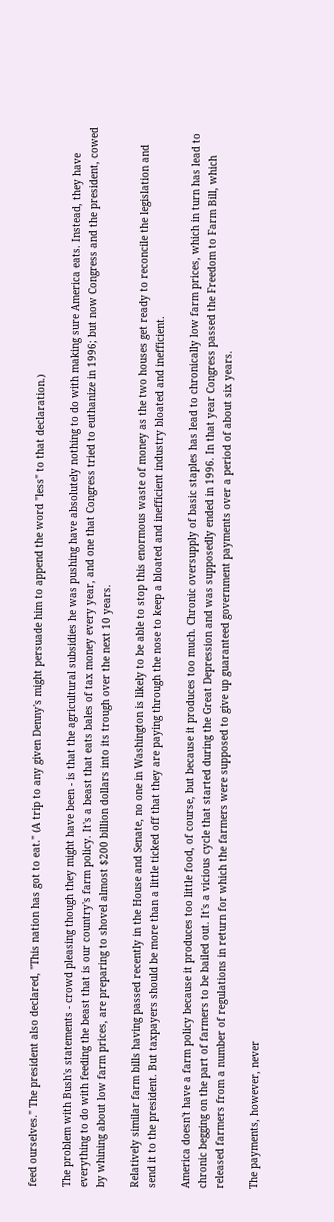feed ourselves." The president also declared, "This nation has got to eat." (A trip to any given Denny's might persuade him to append the word "less" to that declaration.)

The problem with Bush's statements - crowd pleasing though they might have been - is that the agricultural subsidies he was pushing have absolutely nothing to do with making sure America eats. Instead, they have everything to do with feeding the beast that is our country's farm policy. It's a beast that eats bales of tax money every year, and one that Congress tried to euthanize in 1996; but now Congress and the president, cowed by whining about low farm prices, are preparing to shovel almost $200 billion dollars into its trough over the next 10 years.

Relatively similar farm bills having passed recently in the House and Senate, no one in Washington is likely to be able to stop this enormous waste of money as the two houses get ready to reconcile the legislation and send it to the president. But taxpayers should be more than a little ticked off that they are paying through the nose to keep a bloated and inefficient industry bloated and inefficient.

America doesn't have a farm policy because it produces too little food, of course, but because it produces too much. Chronic oversupply of basic staples has lead to chronically low farm prices, which in turn has lead to chronic begging on the part of farmers to be bailed out. It's a vicious cycle that started during the Great Depression and was supposedly ended in 1996. In that year Congress passed the Freedom to Farm Bill, which released farmers from a number of regulations in return for which the farmers were supposed to give up guaranteed government payments over a period of about six years.

The payments, however, never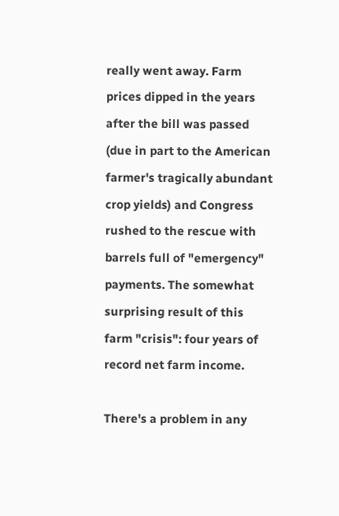really went away. Farm prices dipped in the years after the bill was passed (due in part to the American farmer's tragically abundant crop yields) and Congress rushed to the rescue with barrels full of "emergency" payments. The somewhat surprising result of this farm "crisis": four years of record net farm income.

There's a problem in any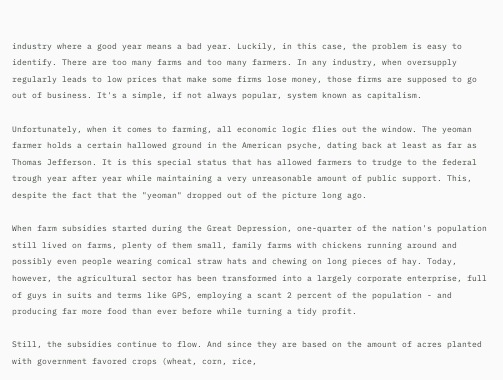industry where a good year means a bad year. Luckily, in this case, the problem is easy to identify. There are too many farms and too many farmers. In any industry, when oversupply regularly leads to low prices that make some firms lose money, those firms are supposed to go out of business. It's a simple, if not always popular, system known as capitalism.

Unfortunately, when it comes to farming, all economic logic flies out the window. The yeoman farmer holds a certain hallowed ground in the American psyche, dating back at least as far as Thomas Jefferson. It is this special status that has allowed farmers to trudge to the federal trough year after year while maintaining a very unreasonable amount of public support. This, despite the fact that the "yeoman" dropped out of the picture long ago.

When farm subsidies started during the Great Depression, one-quarter of the nation's population still lived on farms, plenty of them small, family farms with chickens running around and possibly even people wearing comical straw hats and chewing on long pieces of hay. Today, however, the agricultural sector has been transformed into a largely corporate enterprise, full of guys in suits and terms like GPS, employing a scant 2 percent of the population - and producing far more food than ever before while turning a tidy profit.

Still, the subsidies continue to flow. And since they are based on the amount of acres planted with government favored crops (wheat, corn, rice,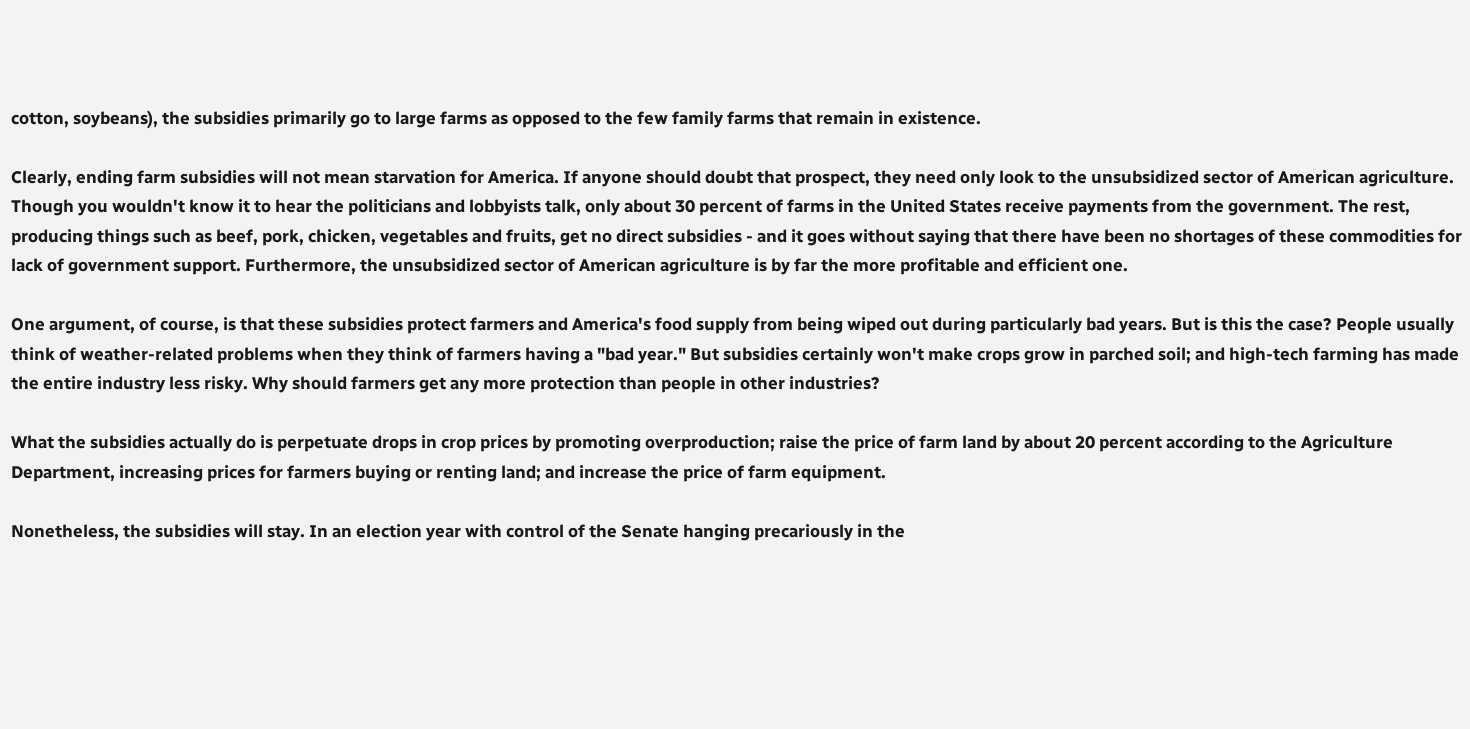cotton, soybeans), the subsidies primarily go to large farms as opposed to the few family farms that remain in existence.

Clearly, ending farm subsidies will not mean starvation for America. If anyone should doubt that prospect, they need only look to the unsubsidized sector of American agriculture. Though you wouldn't know it to hear the politicians and lobbyists talk, only about 30 percent of farms in the United States receive payments from the government. The rest, producing things such as beef, pork, chicken, vegetables and fruits, get no direct subsidies - and it goes without saying that there have been no shortages of these commodities for lack of government support. Furthermore, the unsubsidized sector of American agriculture is by far the more profitable and efficient one.

One argument, of course, is that these subsidies protect farmers and America's food supply from being wiped out during particularly bad years. But is this the case? People usually think of weather-related problems when they think of farmers having a "bad year." But subsidies certainly won't make crops grow in parched soil; and high-tech farming has made the entire industry less risky. Why should farmers get any more protection than people in other industries?

What the subsidies actually do is perpetuate drops in crop prices by promoting overproduction; raise the price of farm land by about 20 percent according to the Agriculture Department, increasing prices for farmers buying or renting land; and increase the price of farm equipment.

Nonetheless, the subsidies will stay. In an election year with control of the Senate hanging precariously in the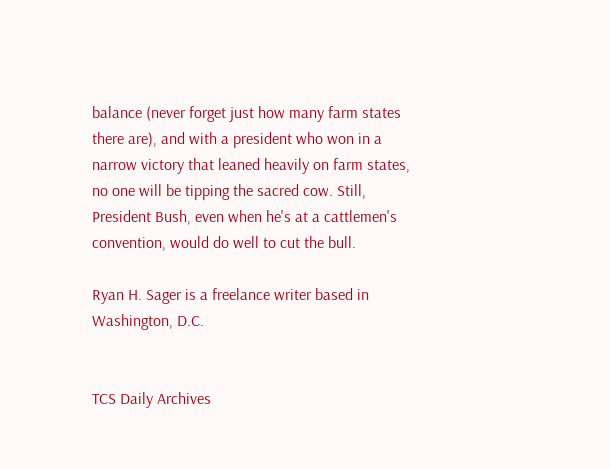balance (never forget just how many farm states there are), and with a president who won in a narrow victory that leaned heavily on farm states, no one will be tipping the sacred cow. Still, President Bush, even when he's at a cattlemen's convention, would do well to cut the bull.

Ryan H. Sager is a freelance writer based in Washington, D.C.


TCS Daily Archives